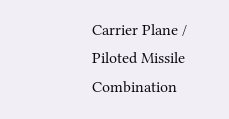Carrier Plane / Piloted Missile Combination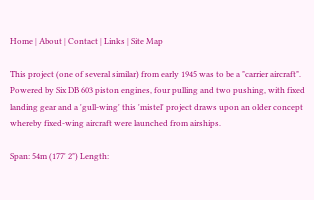Home | About | Contact | Links | Site Map

This project (one of several similar) from early 1945 was to be a "carrier aircraft". Powered by Six DB 603 piston engines, four pulling and two pushing, with fixed landing gear and a 'gull-wing' this 'mistel' project draws upon an older concept whereby fixed-wing aircraft were launched from airships.

Span: 54m (177' 2") Length: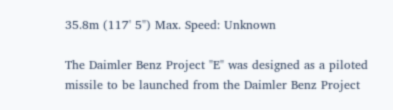35.8m (117' 5") Max. Speed: Unknown

The Daimler Benz Project "E" was designed as a piloted missile to be launched from the Daimler Benz Project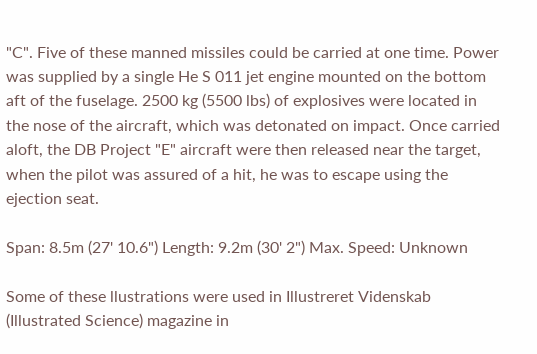"C". Five of these manned missiles could be carried at one time. Power was supplied by a single He S 011 jet engine mounted on the bottom aft of the fuselage. 2500 kg (5500 lbs) of explosives were located in the nose of the aircraft, which was detonated on impact. Once carried aloft, the DB Project "E" aircraft were then released near the target, when the pilot was assured of a hit, he was to escape using the ejection seat.

Span: 8.5m (27' 10.6") Length: 9.2m (30' 2") Max. Speed: Unknown

Some of these llustrations were used in Illustreret Videnskab (Illustrated Science) magazine in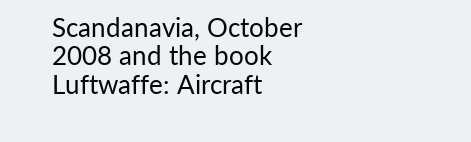Scandanavia, October 2008 and the book Luftwaffe: Aircraft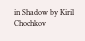in Shadow by Kiril Chochkov